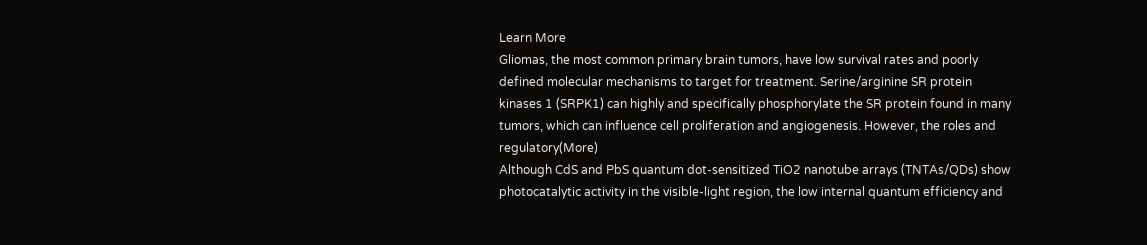Learn More
Gliomas, the most common primary brain tumors, have low survival rates and poorly defined molecular mechanisms to target for treatment. Serine/arginine SR protein kinases 1 (SRPK1) can highly and specifically phosphorylate the SR protein found in many tumors, which can influence cell proliferation and angiogenesis. However, the roles and regulatory(More)
Although CdS and PbS quantum dot-sensitized TiO2 nanotube arrays (TNTAs/QDs) show photocatalytic activity in the visible-light region, the low internal quantum efficiency and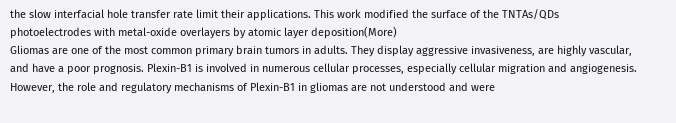the slow interfacial hole transfer rate limit their applications. This work modified the surface of the TNTAs/QDs photoelectrodes with metal-oxide overlayers by atomic layer deposition(More)
Gliomas are one of the most common primary brain tumors in adults. They display aggressive invasiveness, are highly vascular, and have a poor prognosis. Plexin-B1 is involved in numerous cellular processes, especially cellular migration and angiogenesis. However, the role and regulatory mechanisms of Plexin-B1 in gliomas are not understood and were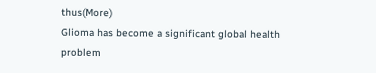thus(More)
Glioma has become a significant global health problem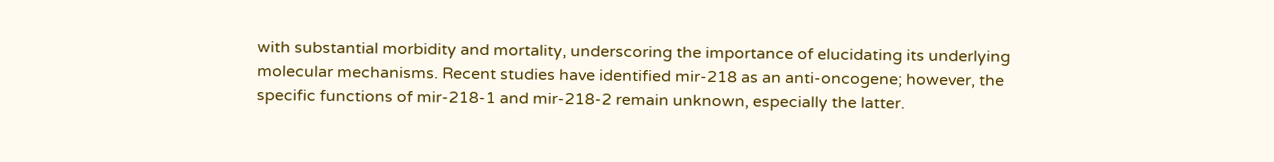with substantial morbidity and mortality, underscoring the importance of elucidating its underlying molecular mechanisms. Recent studies have identified mir-218 as an anti-oncogene; however, the specific functions of mir-218-1 and mir-218-2 remain unknown, especially the latter.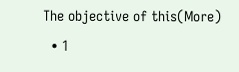The objective of this(More)
  • 1